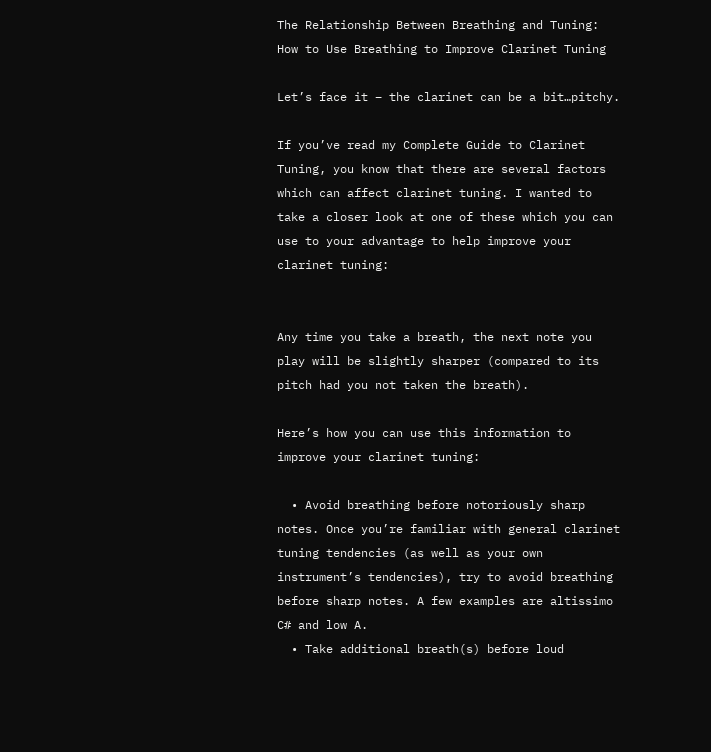The Relationship Between Breathing and Tuning: How to Use Breathing to Improve Clarinet Tuning

Let’s face it – the clarinet can be a bit…pitchy.

If you’ve read my Complete Guide to Clarinet Tuning, you know that there are several factors which can affect clarinet tuning. I wanted to take a closer look at one of these which you can use to your advantage to help improve your clarinet tuning:


Any time you take a breath, the next note you play will be slightly sharper (compared to its pitch had you not taken the breath).

Here’s how you can use this information to improve your clarinet tuning:

  • Avoid breathing before notoriously sharp notes. Once you’re familiar with general clarinet tuning tendencies (as well as your own instrument’s tendencies), try to avoid breathing before sharp notes. A few examples are altissimo C# and low A.
  • Take additional breath(s) before loud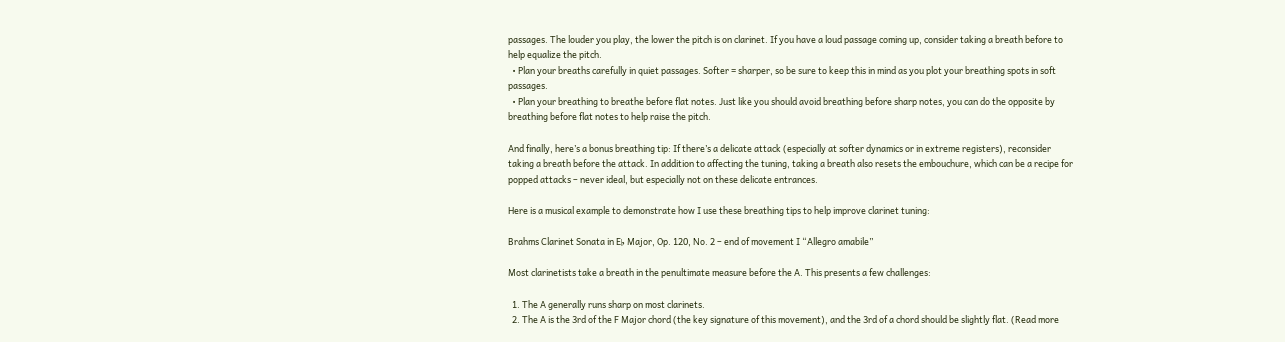passages. The louder you play, the lower the pitch is on clarinet. If you have a loud passage coming up, consider taking a breath before to help equalize the pitch.
  • Plan your breaths carefully in quiet passages. Softer = sharper, so be sure to keep this in mind as you plot your breathing spots in soft passages.
  • Plan your breathing to breathe before flat notes. Just like you should avoid breathing before sharp notes, you can do the opposite by breathing before flat notes to help raise the pitch.

And finally, here’s a bonus breathing tip: If there’s a delicate attack (especially at softer dynamics or in extreme registers), reconsider taking a breath before the attack. In addition to affecting the tuning, taking a breath also resets the embouchure, which can be a recipe for popped attacks – never ideal, but especially not on these delicate entrances.

Here is a musical example to demonstrate how I use these breathing tips to help improve clarinet tuning:

Brahms Clarinet Sonata in E♭ Major, Op. 120, No. 2 – end of movement I “Allegro amabile”

Most clarinetists take a breath in the penultimate measure before the A. This presents a few challenges:

  1. The A generally runs sharp on most clarinets.
  2. The A is the 3rd of the F Major chord (the key signature of this movement), and the 3rd of a chord should be slightly flat. (Read more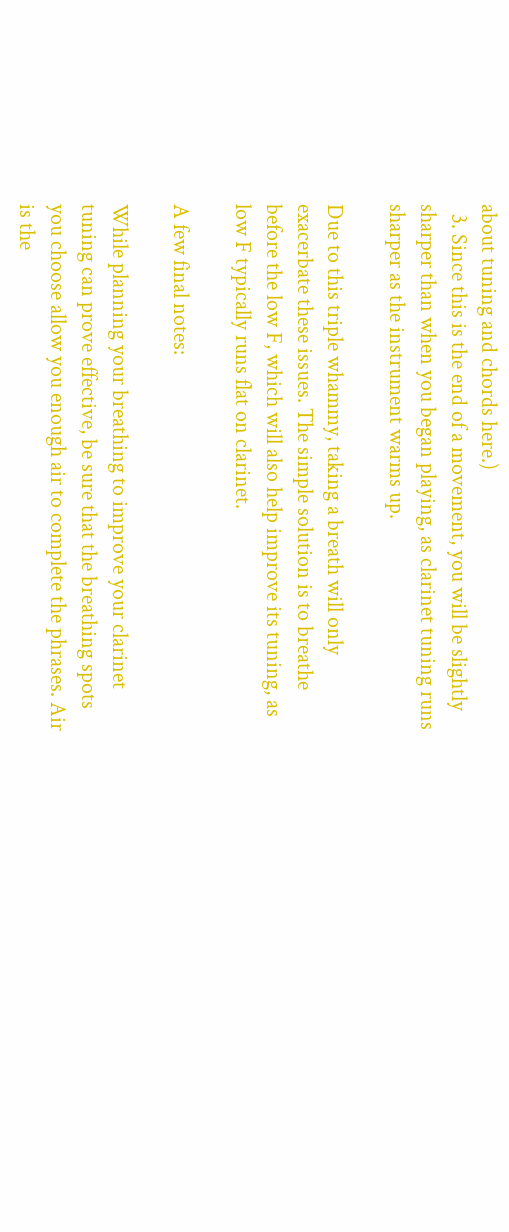about tuning and chords here.)
  3. Since this is the end of a movement, you will be slightly sharper than when you began playing, as clarinet tuning runs sharper as the instrument warms up.

Due to this triple whammy, taking a breath will only exacerbate these issues. The simple solution is to breathe before the low F, which will also help improve its tuning, as low F typically runs flat on clarinet.

A few final notes:

While planning your breathing to improve your clarinet tuning can prove effective, be sure that the breathing spots you choose allow you enough air to complete the phrases. Air is the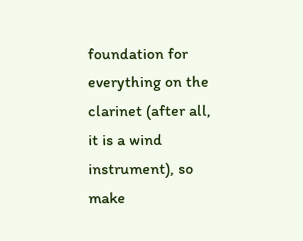foundation for everything on the clarinet (after all, it is a wind instrument), so make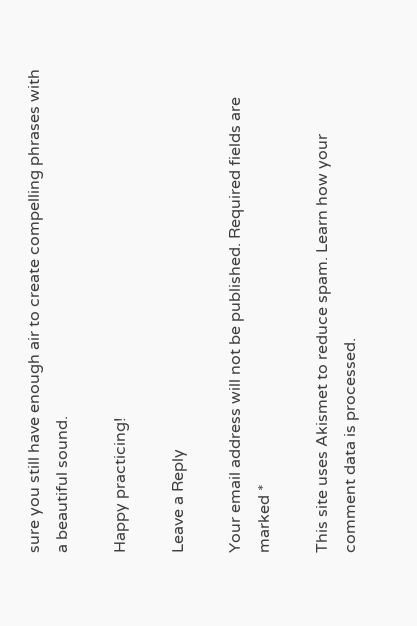sure you still have enough air to create compelling phrases with a beautiful sound.

Happy practicing!

Leave a Reply

Your email address will not be published. Required fields are marked *

This site uses Akismet to reduce spam. Learn how your comment data is processed.